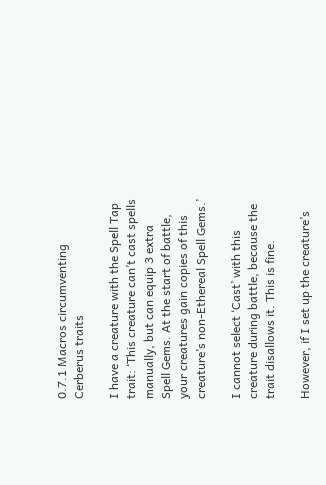0.7.1 Macros circumventing Cerberus traits

I have a creature with the Spell Tap trait: ‘This creature can’t cast spells manually, but can equip 3 extra Spell Gems. At the start of battle, your creatures gain copies of this creature’s non-Ethereal Spell Gems.’

I cannot select ‘Cast’ with this creature during battle, because the trait disallows it. This is fine.

However, if I set up the creature’s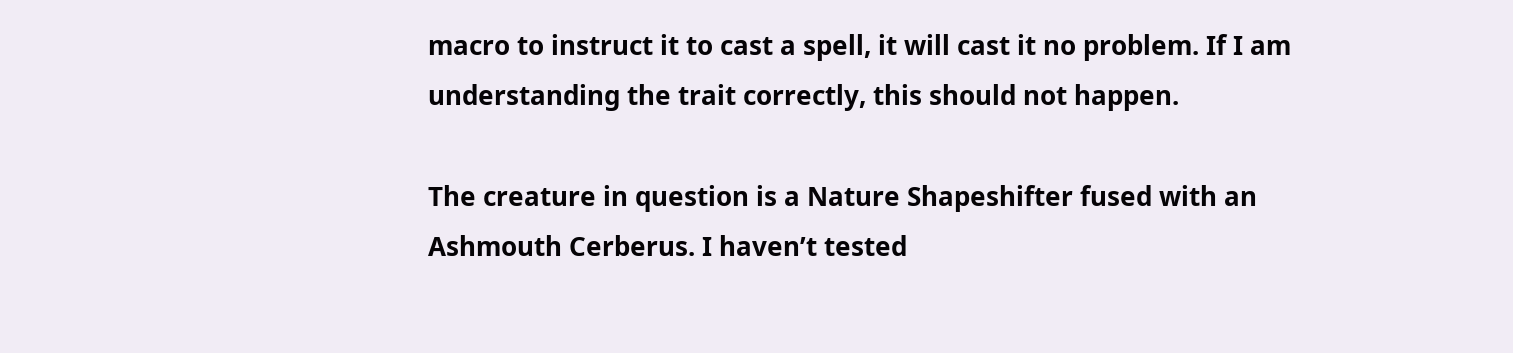macro to instruct it to cast a spell, it will cast it no problem. If I am understanding the trait correctly, this should not happen.

The creature in question is a Nature Shapeshifter fused with an Ashmouth Cerberus. I haven’t tested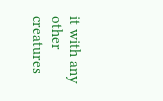it with any other creatures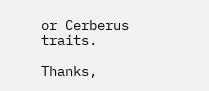or Cerberus traits.

Thanks,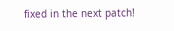fixed in the next patch!